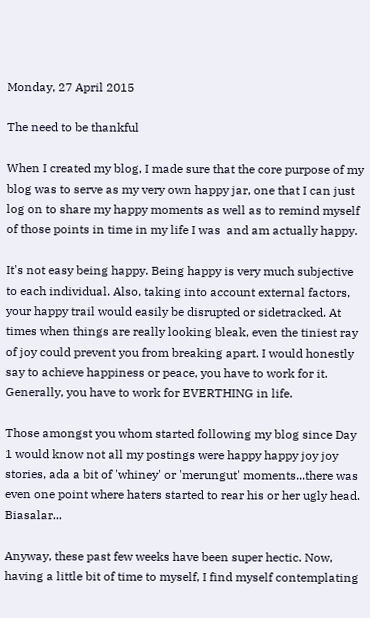Monday, 27 April 2015

The need to be thankful

When I created my blog, I made sure that the core purpose of my blog was to serve as my very own happy jar, one that I can just log on to share my happy moments as well as to remind myself of those points in time in my life I was  and am actually happy.

It's not easy being happy. Being happy is very much subjective to each individual. Also, taking into account external factors, your happy trail would easily be disrupted or sidetracked. At times when things are really looking bleak, even the tiniest ray of joy could prevent you from breaking apart. I would honestly say to achieve happiness or peace, you have to work for it. Generally, you have to work for EVERTHING in life.

Those amongst you whom started following my blog since Day 1 would know not all my postings were happy happy joy joy stories, ada a bit of 'whiney' or 'merungut' moments...there was even one point where haters started to rear his or her ugly head. Biasalar...

Anyway, these past few weeks have been super hectic. Now, having a little bit of time to myself, I find myself contemplating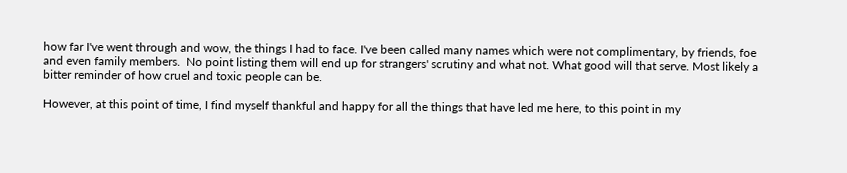how far I've went through and wow, the things I had to face. I've been called many names which were not complimentary, by friends, foe and even family members.  No point listing them will end up for strangers' scrutiny and what not. What good will that serve. Most likely a bitter reminder of how cruel and toxic people can be.

However, at this point of time, I find myself thankful and happy for all the things that have led me here, to this point in my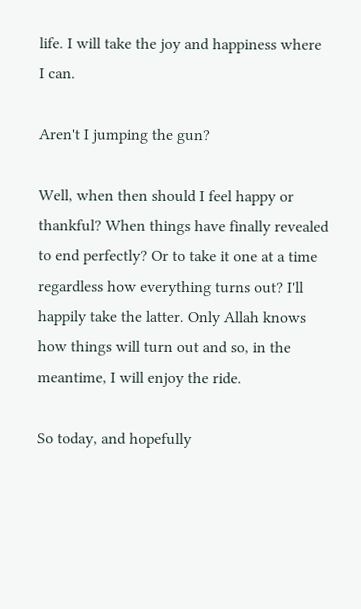life. I will take the joy and happiness where I can.

Aren't I jumping the gun?

Well, when then should I feel happy or thankful? When things have finally revealed to end perfectly? Or to take it one at a time regardless how everything turns out? I'll happily take the latter. Only Allah knows how things will turn out and so, in the meantime, I will enjoy the ride.

So today, and hopefully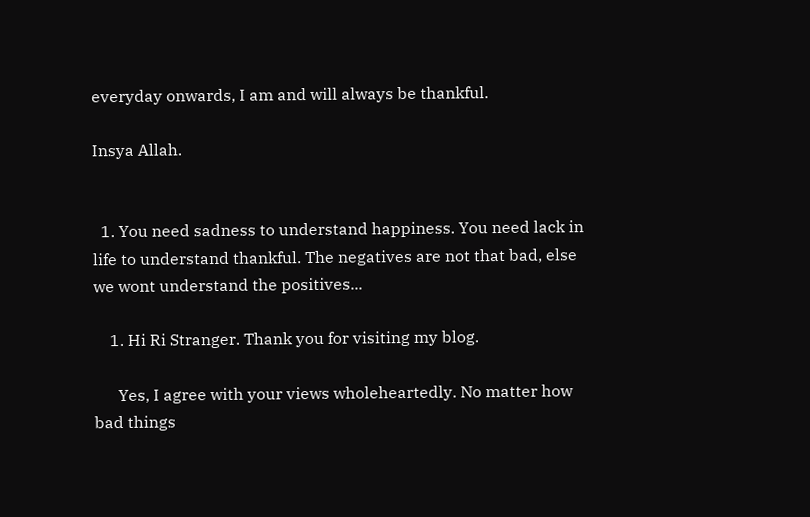everyday onwards, I am and will always be thankful.

Insya Allah.


  1. You need sadness to understand happiness. You need lack in life to understand thankful. The negatives are not that bad, else we wont understand the positives...

    1. Hi Ri Stranger. Thank you for visiting my blog.

      Yes, I agree with your views wholeheartedly. No matter how bad things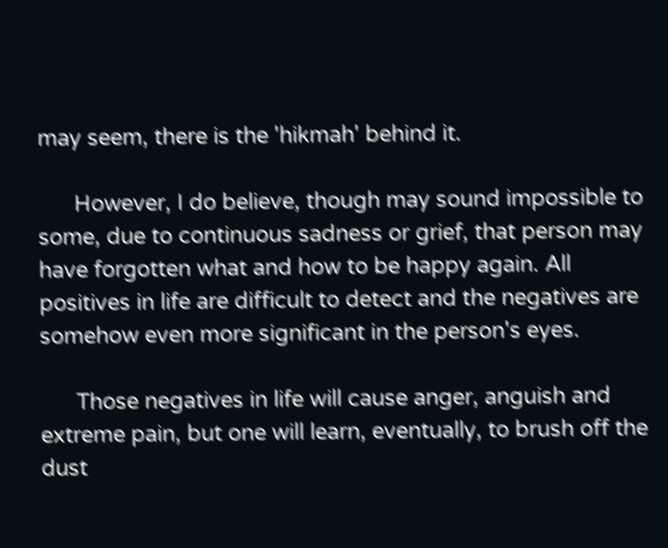may seem, there is the 'hikmah' behind it.

      However, I do believe, though may sound impossible to some, due to continuous sadness or grief, that person may have forgotten what and how to be happy again. All positives in life are difficult to detect and the negatives are somehow even more significant in the person's eyes.

      Those negatives in life will cause anger, anguish and extreme pain, but one will learn, eventually, to brush off the dust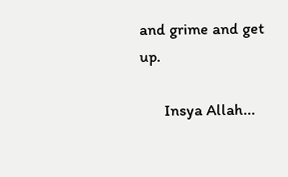and grime and get up.

      Insya Allah...